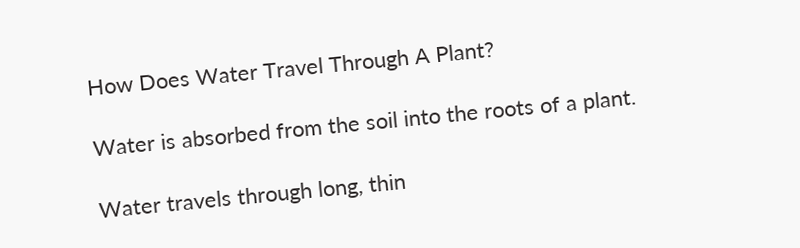How Does Water Travel Through A Plant?

Water is absorbed from the soil into the roots of a plant.

Water travels through long, thin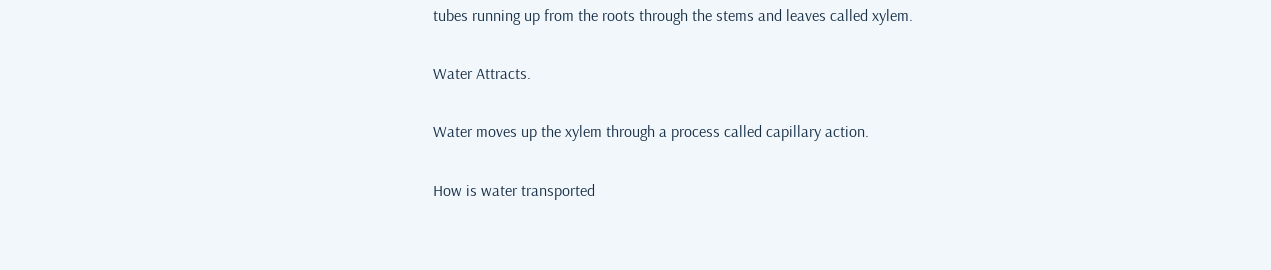tubes running up from the roots through the stems and leaves called xylem.

Water Attracts.

Water moves up the xylem through a process called capillary action.

How is water transported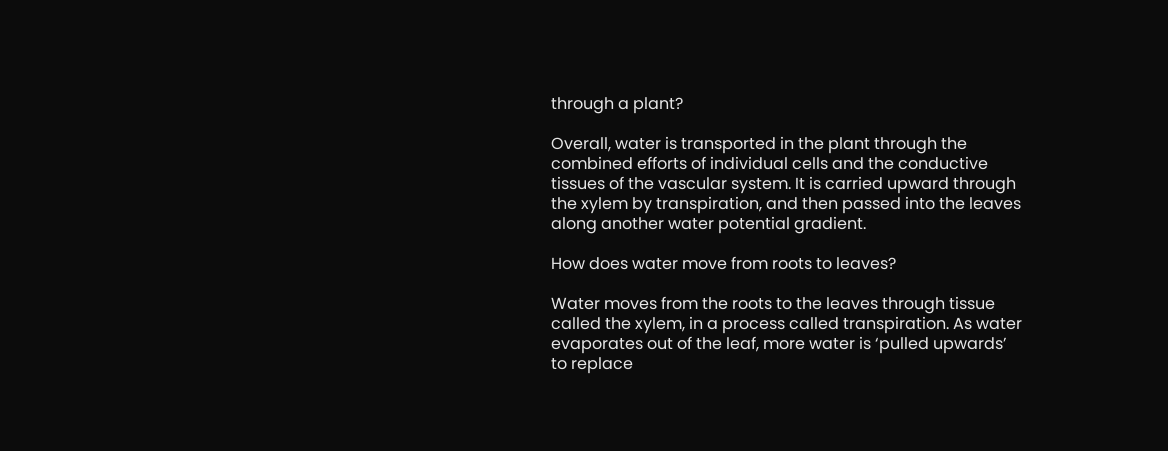through a plant?

Overall, water is transported in the plant through the combined efforts of individual cells and the conductive tissues of the vascular system. It is carried upward through the xylem by transpiration, and then passed into the leaves along another water potential gradient.

How does water move from roots to leaves?

Water moves from the roots to the leaves through tissue called the xylem, in a process called transpiration. As water evaporates out of the leaf, more water is ‘pulled upwards’ to replace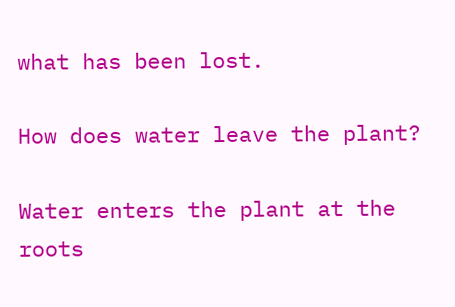what has been lost.

How does water leave the plant?

Water enters the plant at the roots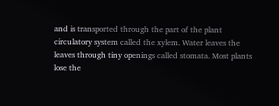and is transported through the part of the plant circulatory system called the xylem. Water leaves the leaves through tiny openings called stomata. Most plants lose the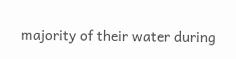majority of their water during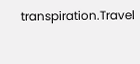transpiration.Travel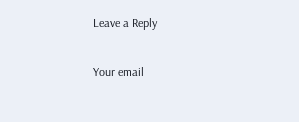Leave a Reply

Your email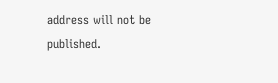address will not be published.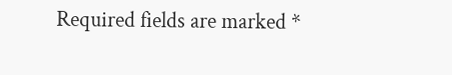Required fields are marked *